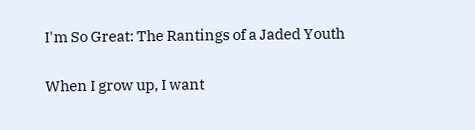I'm So Great: The Rantings of a Jaded Youth

When I grow up, I want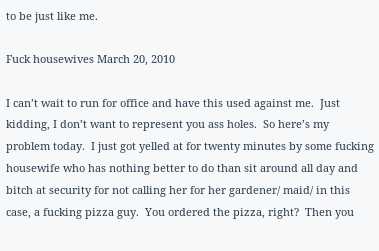to be just like me.

Fuck housewives March 20, 2010

I can’t wait to run for office and have this used against me.  Just kidding, I don’t want to represent you ass holes.  So here’s my problem today.  I just got yelled at for twenty minutes by some fucking housewife who has nothing better to do than sit around all day and bitch at security for not calling her for her gardener/ maid/ in this case, a fucking pizza guy.  You ordered the pizza, right?  Then you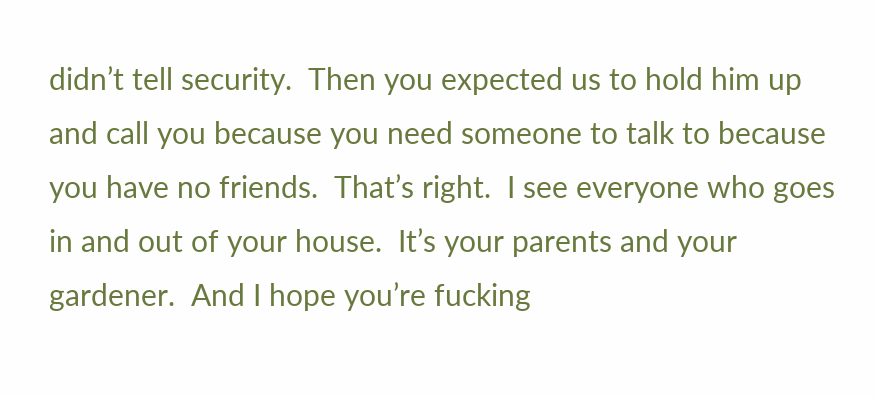didn’t tell security.  Then you expected us to hold him up and call you because you need someone to talk to because you have no friends.  That’s right.  I see everyone who goes in and out of your house.  It’s your parents and your gardener.  And I hope you’re fucking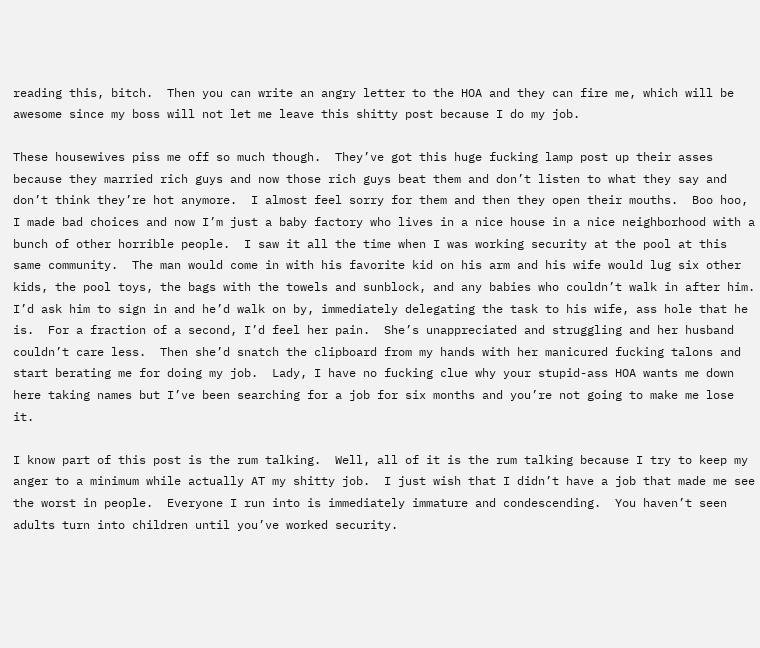reading this, bitch.  Then you can write an angry letter to the HOA and they can fire me, which will be awesome since my boss will not let me leave this shitty post because I do my job.

These housewives piss me off so much though.  They’ve got this huge fucking lamp post up their asses because they married rich guys and now those rich guys beat them and don’t listen to what they say and don’t think they’re hot anymore.  I almost feel sorry for them and then they open their mouths.  Boo hoo, I made bad choices and now I’m just a baby factory who lives in a nice house in a nice neighborhood with a bunch of other horrible people.  I saw it all the time when I was working security at the pool at this same community.  The man would come in with his favorite kid on his arm and his wife would lug six other kids, the pool toys, the bags with the towels and sunblock, and any babies who couldn’t walk in after him.  I’d ask him to sign in and he’d walk on by, immediately delegating the task to his wife, ass hole that he is.  For a fraction of a second, I’d feel her pain.  She’s unappreciated and struggling and her husband couldn’t care less.  Then she’d snatch the clipboard from my hands with her manicured fucking talons and start berating me for doing my job.  Lady, I have no fucking clue why your stupid-ass HOA wants me down here taking names but I’ve been searching for a job for six months and you’re not going to make me lose it.

I know part of this post is the rum talking.  Well, all of it is the rum talking because I try to keep my anger to a minimum while actually AT my shitty job.  I just wish that I didn’t have a job that made me see the worst in people.  Everyone I run into is immediately immature and condescending.  You haven’t seen adults turn into children until you’ve worked security.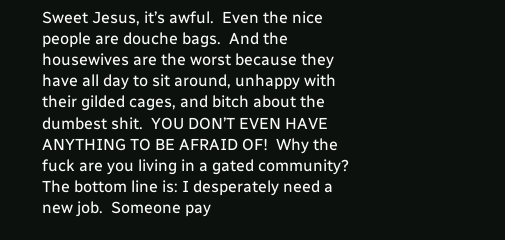Sweet Jesus, it’s awful.  Even the nice people are douche bags.  And the housewives are the worst because they have all day to sit around, unhappy with their gilded cages, and bitch about the dumbest shit.  YOU DON’T EVEN HAVE ANYTHING TO BE AFRAID OF!  Why the fuck are you living in a gated community?  The bottom line is: I desperately need a new job.  Someone pay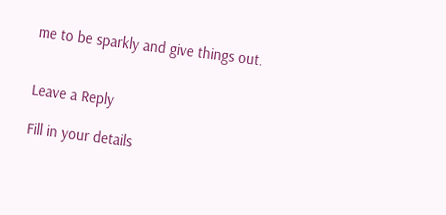me to be sparkly and give things out.


Leave a Reply

Fill in your details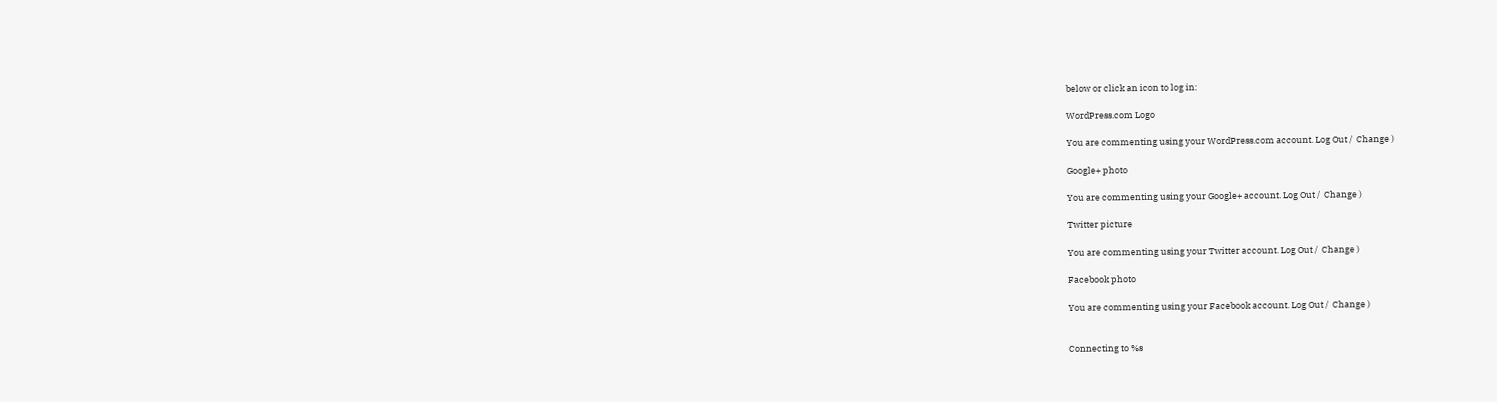below or click an icon to log in:

WordPress.com Logo

You are commenting using your WordPress.com account. Log Out /  Change )

Google+ photo

You are commenting using your Google+ account. Log Out /  Change )

Twitter picture

You are commenting using your Twitter account. Log Out /  Change )

Facebook photo

You are commenting using your Facebook account. Log Out /  Change )


Connecting to %s